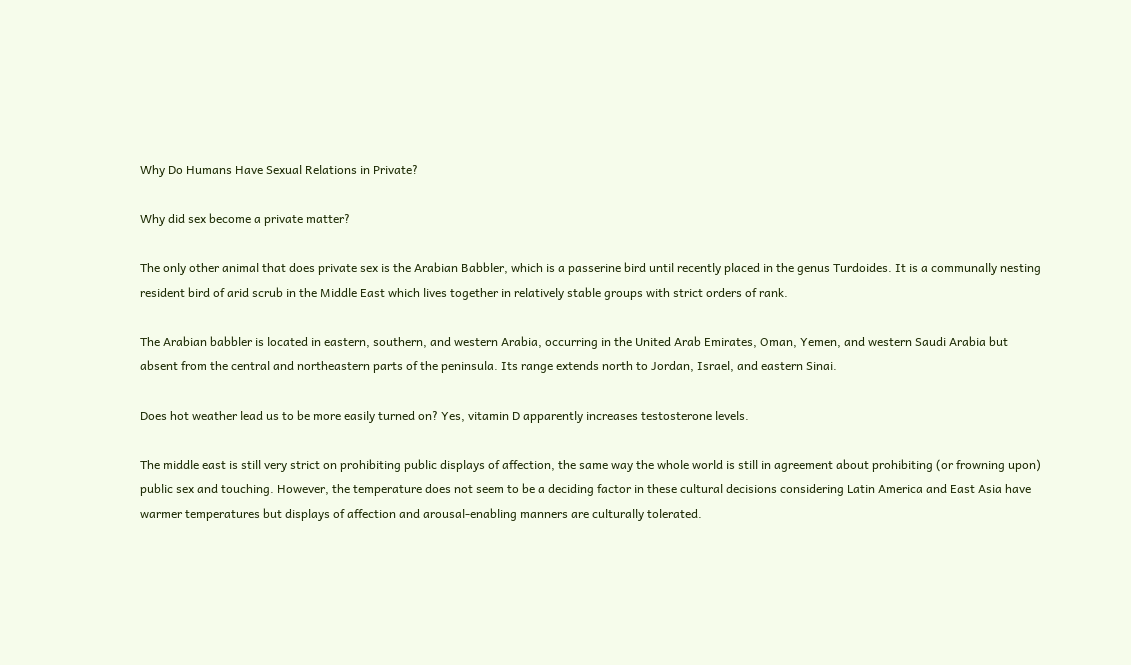Why Do Humans Have Sexual Relations in Private?

Why did sex become a private matter?

The only other animal that does private sex is the Arabian Babbler, which is a passerine bird until recently placed in the genus Turdoides. It is a communally nesting resident bird of arid scrub in the Middle East which lives together in relatively stable groups with strict orders of rank.

The Arabian babbler is located in eastern, southern, and western Arabia, occurring in the United Arab Emirates, Oman, Yemen, and western Saudi Arabia but absent from the central and northeastern parts of the peninsula. Its range extends north to Jordan, Israel, and eastern Sinai.

Does hot weather lead us to be more easily turned on? Yes, vitamin D apparently increases testosterone levels.

The middle east is still very strict on prohibiting public displays of affection, the same way the whole world is still in agreement about prohibiting (or frowning upon) public sex and touching. However, the temperature does not seem to be a deciding factor in these cultural decisions considering Latin America and East Asia have warmer temperatures but displays of affection and arousal-enabling manners are culturally tolerated.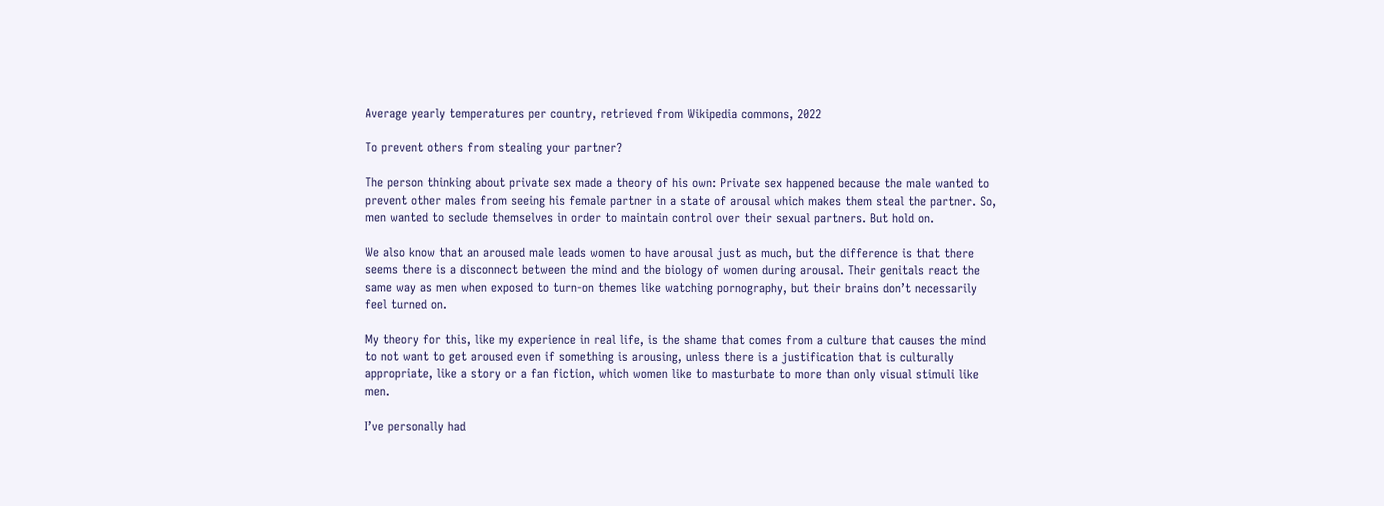Average yearly temperatures per country, retrieved from Wikipedia commons, 2022

To prevent others from stealing your partner?

The person thinking about private sex made a theory of his own: Private sex happened because the male wanted to prevent other males from seeing his female partner in a state of arousal which makes them steal the partner. So, men wanted to seclude themselves in order to maintain control over their sexual partners. But hold on.

We also know that an aroused male leads women to have arousal just as much, but the difference is that there seems there is a disconnect between the mind and the biology of women during arousal. Their genitals react the same way as men when exposed to turn-on themes like watching pornography, but their brains don’t necessarily feel turned on.

My theory for this, like my experience in real life, is the shame that comes from a culture that causes the mind to not want to get aroused even if something is arousing, unless there is a justification that is culturally appropriate, like a story or a fan fiction, which women like to masturbate to more than only visual stimuli like men.

I’ve personally had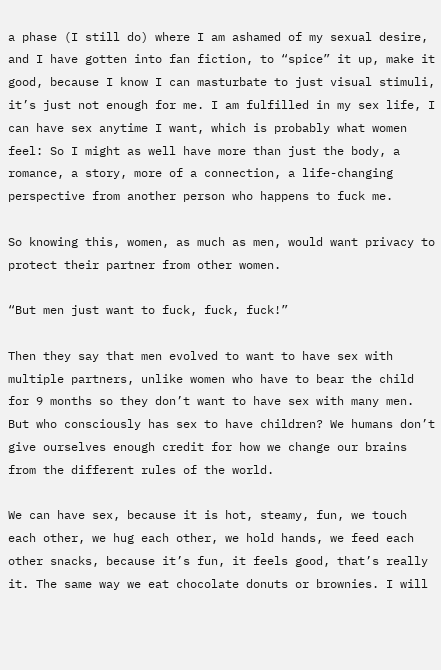a phase (I still do) where I am ashamed of my sexual desire, and I have gotten into fan fiction, to “spice” it up, make it good, because I know I can masturbate to just visual stimuli, it’s just not enough for me. I am fulfilled in my sex life, I can have sex anytime I want, which is probably what women feel: So I might as well have more than just the body, a romance, a story, more of a connection, a life-changing perspective from another person who happens to fuck me.

So knowing this, women, as much as men, would want privacy to protect their partner from other women.

“But men just want to fuck, fuck, fuck!”

Then they say that men evolved to want to have sex with multiple partners, unlike women who have to bear the child for 9 months so they don’t want to have sex with many men. But who consciously has sex to have children? We humans don’t give ourselves enough credit for how we change our brains from the different rules of the world.

We can have sex, because it is hot, steamy, fun, we touch each other, we hug each other, we hold hands, we feed each other snacks, because it’s fun, it feels good, that’s really it. The same way we eat chocolate donuts or brownies. I will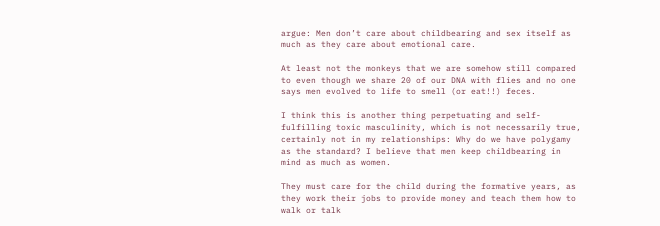argue: Men don’t care about childbearing and sex itself as much as they care about emotional care.

At least not the monkeys that we are somehow still compared to even though we share 20 of our DNA with flies and no one says men evolved to life to smell (or eat!!) feces.

I think this is another thing perpetuating and self-fulfilling toxic masculinity, which is not necessarily true, certainly not in my relationships: Why do we have polygamy as the standard? I believe that men keep childbearing in mind as much as women.

They must care for the child during the formative years, as they work their jobs to provide money and teach them how to walk or talk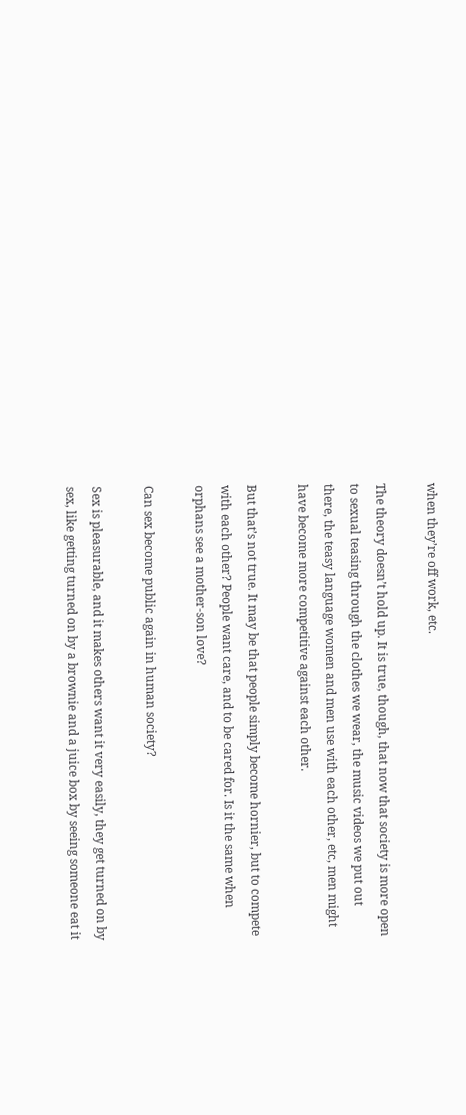when they’re off work, etc.

The theory doesn’t hold up. It is true, though, that now that society is more open to sexual teasing through the clothes we wear, the music videos we put out there, the teasy language women and men use with each other, etc, men might have become more competitive against each other.

But that’s not true. It may be that people simply become hornier, but to compete with each other? People want care, and to be cared for. Is it the same when orphans see a mother-son love?

Can sex become public again in human society?

Sex is pleasurable, and it makes others want it very easily, they get turned on by sex, like getting turned on by a brownie and a juice box by seeing someone eat it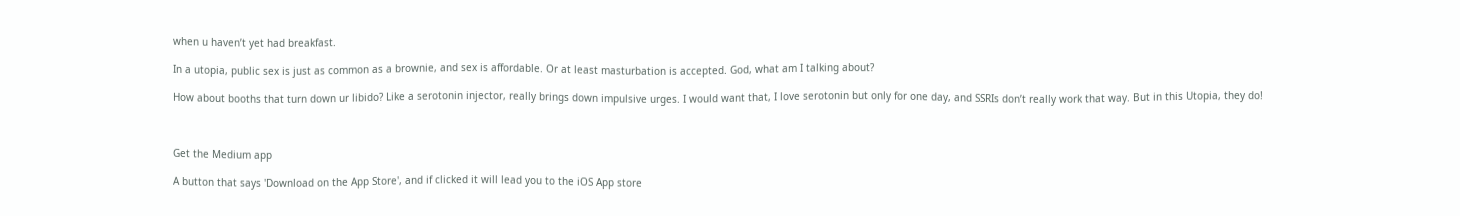when u haven’t yet had breakfast.

In a utopia, public sex is just as common as a brownie, and sex is affordable. Or at least masturbation is accepted. God, what am I talking about?

How about booths that turn down ur libido? Like a serotonin injector, really brings down impulsive urges. I would want that, I love serotonin but only for one day, and SSRIs don’t really work that way. But in this Utopia, they do!



Get the Medium app

A button that says 'Download on the App Store', and if clicked it will lead you to the iOS App store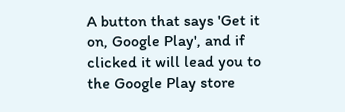A button that says 'Get it on, Google Play', and if clicked it will lead you to the Google Play store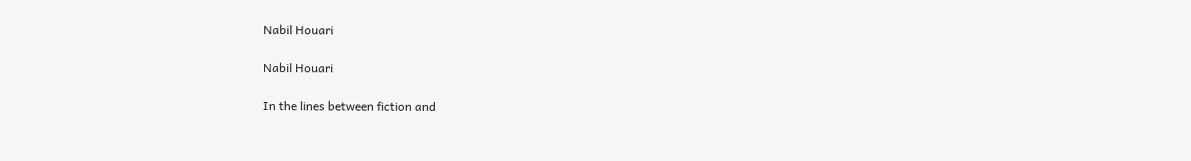Nabil Houari

Nabil Houari

In the lines between fiction and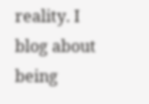reality. I blog about being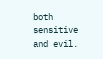both sensitive and evil.